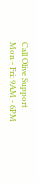Call Olive Support
Mon - Fri: 9AM - 6PM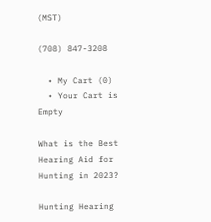(MST)

(708) 847-3208

  • My Cart (0)
  • Your Cart is Empty

What is the Best Hearing Aid for Hunting in 2023?

Hunting Hearing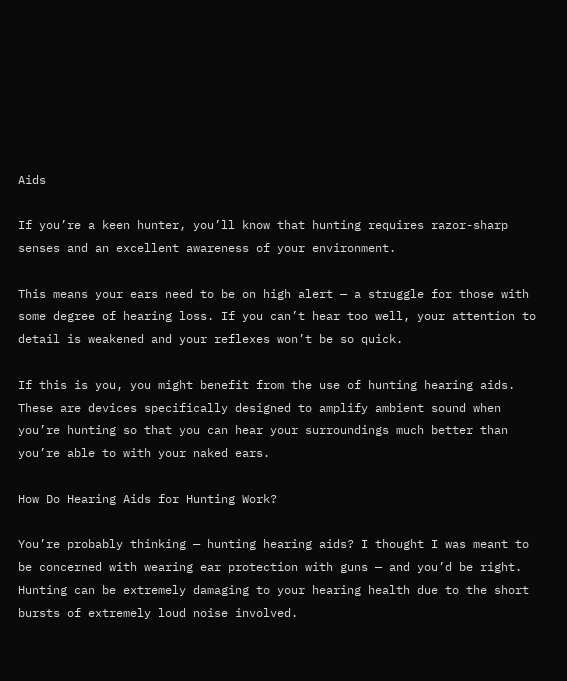Aids

If you’re a keen hunter, you’ll know that hunting requires razor-sharp senses and an excellent awareness of your environment.

This means your ears need to be on high alert — a struggle for those with some degree of hearing loss. If you can’t hear too well, your attention to detail is weakened and your reflexes won’t be so quick.

If this is you, you might benefit from the use of hunting hearing aids. These are devices specifically designed to amplify ambient sound when you’re hunting so that you can hear your surroundings much better than you’re able to with your naked ears.

How Do Hearing Aids for Hunting Work?

You’re probably thinking — hunting hearing aids? I thought I was meant to be concerned with wearing ear protection with guns — and you’d be right. Hunting can be extremely damaging to your hearing health due to the short bursts of extremely loud noise involved.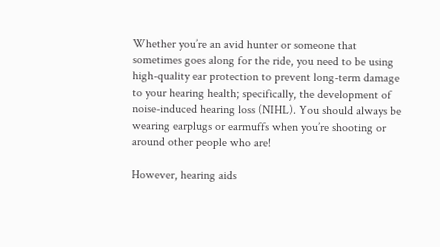Whether you’re an avid hunter or someone that sometimes goes along for the ride, you need to be using high-quality ear protection to prevent long-term damage to your hearing health; specifically, the development of noise-induced hearing loss (NIHL). You should always be wearing earplugs or earmuffs when you’re shooting or around other people who are!

However, hearing aids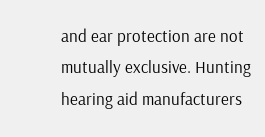and ear protection are not mutually exclusive. Hunting hearing aid manufacturers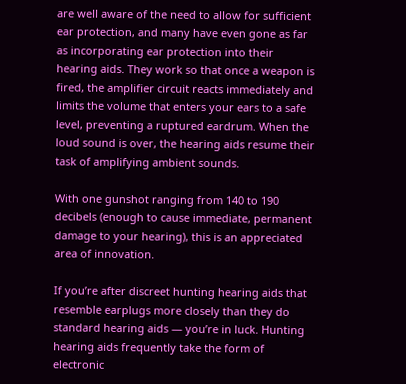are well aware of the need to allow for sufficient ear protection, and many have even gone as far as incorporating ear protection into their hearing aids. They work so that once a weapon is fired, the amplifier circuit reacts immediately and limits the volume that enters your ears to a safe level, preventing a ruptured eardrum. When the loud sound is over, the hearing aids resume their task of amplifying ambient sounds.

With one gunshot ranging from 140 to 190 decibels (enough to cause immediate, permanent damage to your hearing), this is an appreciated area of innovation.

If you’re after discreet hunting hearing aids that resemble earplugs more closely than they do standard hearing aids — you’re in luck. Hunting hearing aids frequently take the form of electronic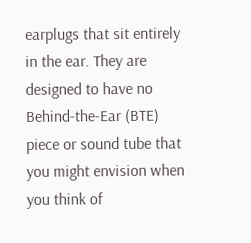earplugs that sit entirely in the ear. They are designed to have no Behind-the-Ear (BTE) piece or sound tube that you might envision when you think of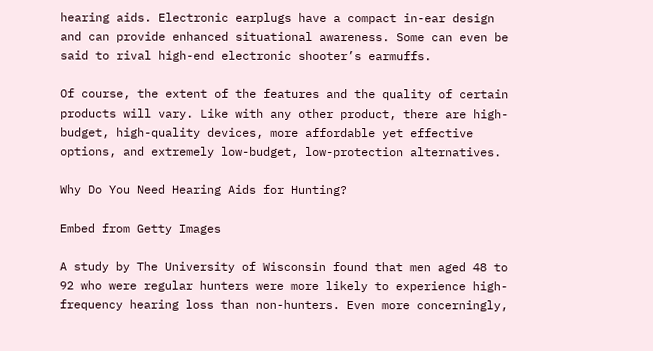hearing aids. Electronic earplugs have a compact in-ear design and can provide enhanced situational awareness. Some can even be said to rival high-end electronic shooter’s earmuffs.

Of course, the extent of the features and the quality of certain products will vary. Like with any other product, there are high-budget, high-quality devices, more affordable yet effective options, and extremely low-budget, low-protection alternatives.

Why Do You Need Hearing Aids for Hunting?

Embed from Getty Images

A study by The University of Wisconsin found that men aged 48 to 92 who were regular hunters were more likely to experience high-frequency hearing loss than non-hunters. Even more concerningly,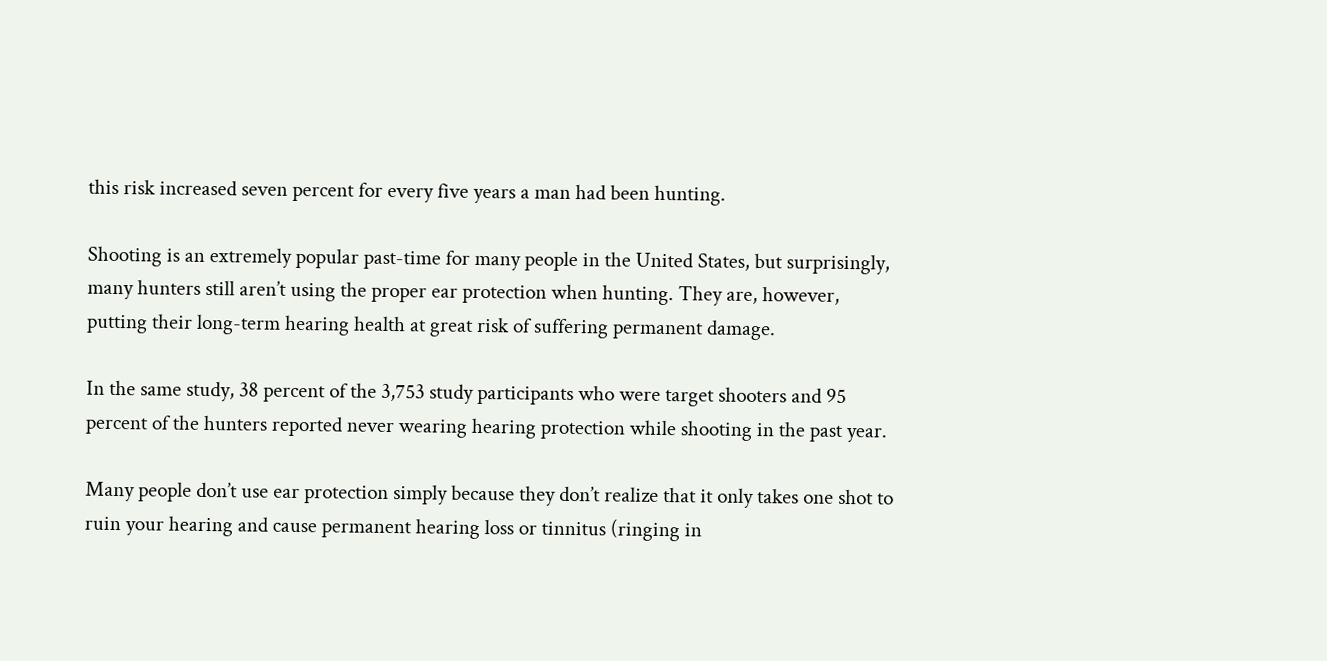this risk increased seven percent for every five years a man had been hunting.

Shooting is an extremely popular past-time for many people in the United States, but surprisingly, many hunters still aren’t using the proper ear protection when hunting. They are, however, putting their long-term hearing health at great risk of suffering permanent damage.

In the same study, 38 percent of the 3,753 study participants who were target shooters and 95 percent of the hunters reported never wearing hearing protection while shooting in the past year.

Many people don’t use ear protection simply because they don’t realize that it only takes one shot to ruin your hearing and cause permanent hearing loss or tinnitus (ringing in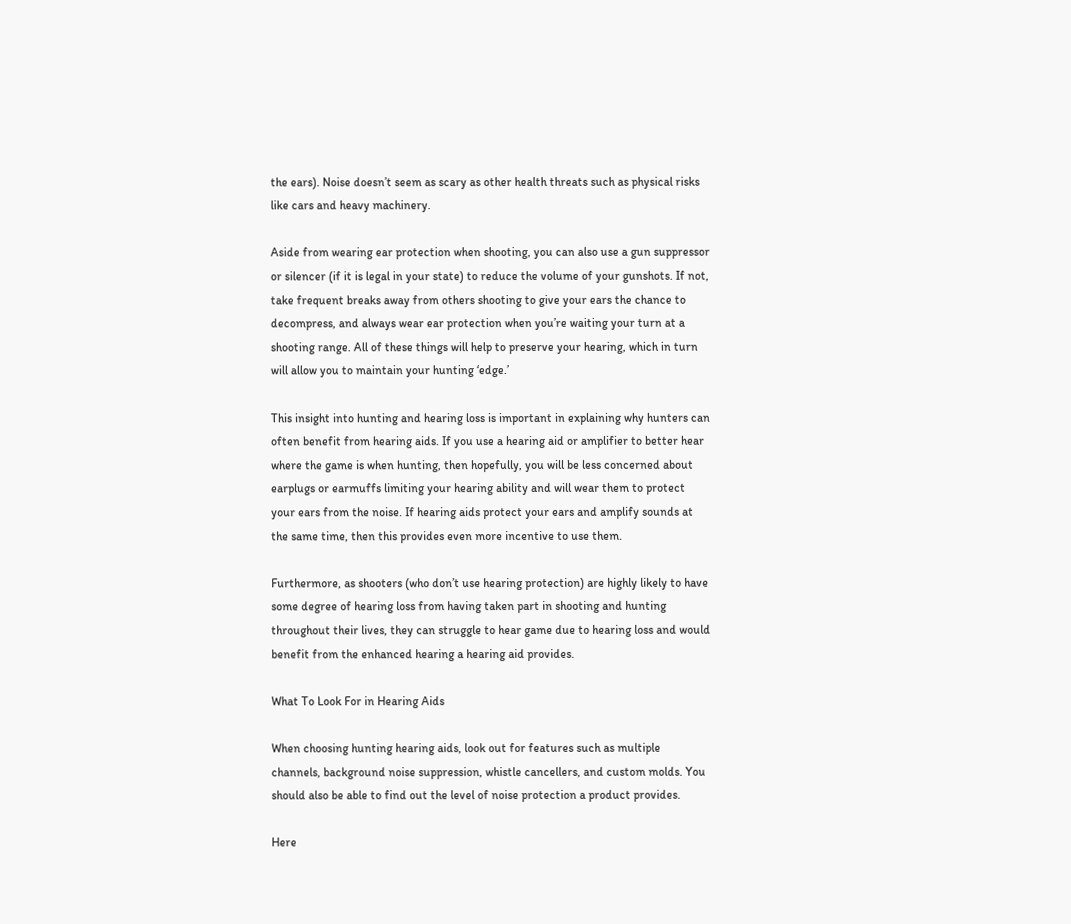the ears). Noise doesn’t seem as scary as other health threats such as physical risks like cars and heavy machinery.

Aside from wearing ear protection when shooting, you can also use a gun suppressor or silencer (if it is legal in your state) to reduce the volume of your gunshots. If not, take frequent breaks away from others shooting to give your ears the chance to decompress, and always wear ear protection when you’re waiting your turn at a shooting range. All of these things will help to preserve your hearing, which in turn will allow you to maintain your hunting ‘edge.’

This insight into hunting and hearing loss is important in explaining why hunters can often benefit from hearing aids. If you use a hearing aid or amplifier to better hear where the game is when hunting, then hopefully, you will be less concerned about earplugs or earmuffs limiting your hearing ability and will wear them to protect your ears from the noise. If hearing aids protect your ears and amplify sounds at the same time, then this provides even more incentive to use them.

Furthermore, as shooters (who don’t use hearing protection) are highly likely to have some degree of hearing loss from having taken part in shooting and hunting throughout their lives, they can struggle to hear game due to hearing loss and would benefit from the enhanced hearing a hearing aid provides.

What To Look For in Hearing Aids

When choosing hunting hearing aids, look out for features such as multiple channels, background noise suppression, whistle cancellers, and custom molds. You should also be able to find out the level of noise protection a product provides.

Here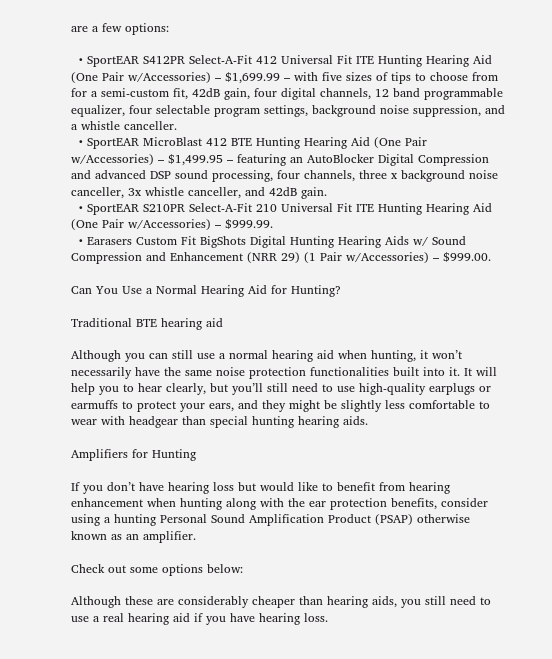are a few options:

  • SportEAR S412PR Select-A-Fit 412 Universal Fit ITE Hunting Hearing Aid (One Pair w/Accessories) – $1,699.99 – with five sizes of tips to choose from for a semi-custom fit, 42dB gain, four digital channels, 12 band programmable equalizer, four selectable program settings, background noise suppression, and a whistle canceller.
  • SportEAR MicroBlast 412 BTE Hunting Hearing Aid (One Pair w/Accessories) – $1,499.95 – featuring an AutoBlocker Digital Compression and advanced DSP sound processing, four channels, three x background noise canceller, 3x whistle canceller, and 42dB gain.
  • SportEAR S210PR Select-A-Fit 210 Universal Fit ITE Hunting Hearing Aid (One Pair w/Accessories) – $999.99.
  • Earasers Custom Fit BigShots Digital Hunting Hearing Aids w/ Sound Compression and Enhancement (NRR 29) (1 Pair w/Accessories) – $999.00.

Can You Use a Normal Hearing Aid for Hunting?

Traditional BTE hearing aid

Although you can still use a normal hearing aid when hunting, it won’t necessarily have the same noise protection functionalities built into it. It will help you to hear clearly, but you’ll still need to use high-quality earplugs or earmuffs to protect your ears, and they might be slightly less comfortable to wear with headgear than special hunting hearing aids.

Amplifiers for Hunting

If you don’t have hearing loss but would like to benefit from hearing enhancement when hunting along with the ear protection benefits, consider using a hunting Personal Sound Amplification Product (PSAP) otherwise known as an amplifier.

Check out some options below:

Although these are considerably cheaper than hearing aids, you still need to use a real hearing aid if you have hearing loss.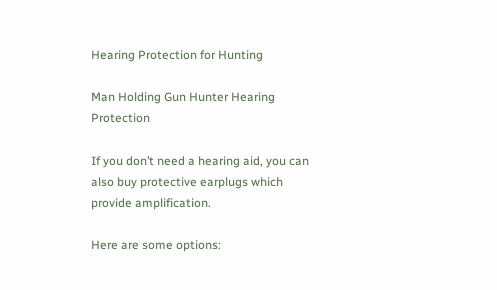Hearing Protection for Hunting

Man Holding Gun Hunter Hearing Protection

If you don’t need a hearing aid, you can also buy protective earplugs which provide amplification.

Here are some options: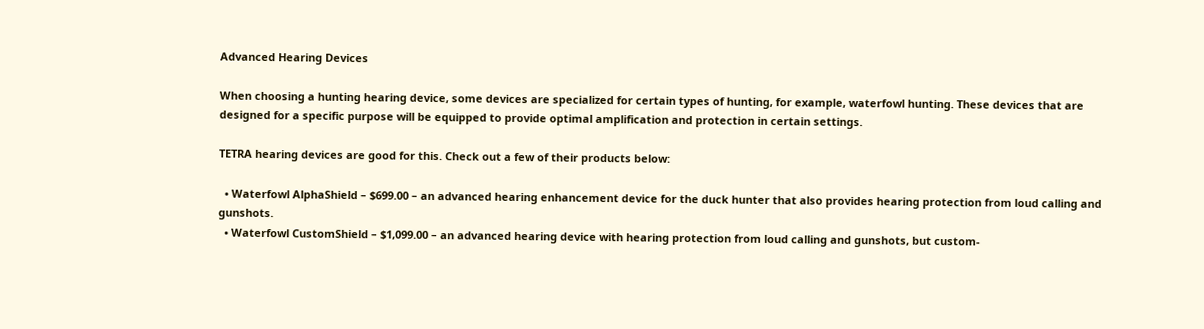Advanced Hearing Devices

When choosing a hunting hearing device, some devices are specialized for certain types of hunting, for example, waterfowl hunting. These devices that are designed for a specific purpose will be equipped to provide optimal amplification and protection in certain settings.

TETRA hearing devices are good for this. Check out a few of their products below:

  • Waterfowl AlphaShield – $699.00 – an advanced hearing enhancement device for the duck hunter that also provides hearing protection from loud calling and gunshots.
  • Waterfowl CustomShield – $1,099.00 – an advanced hearing device with hearing protection from loud calling and gunshots, but custom-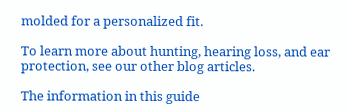molded for a personalized fit.

To learn more about hunting, hearing loss, and ear protection, see our other blog articles.

The information in this guide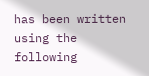has been written using the following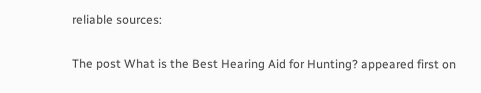reliable sources:

The post What is the Best Hearing Aid for Hunting? appeared first on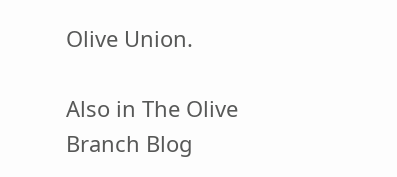Olive Union.

Also in The Olive Branch Blog